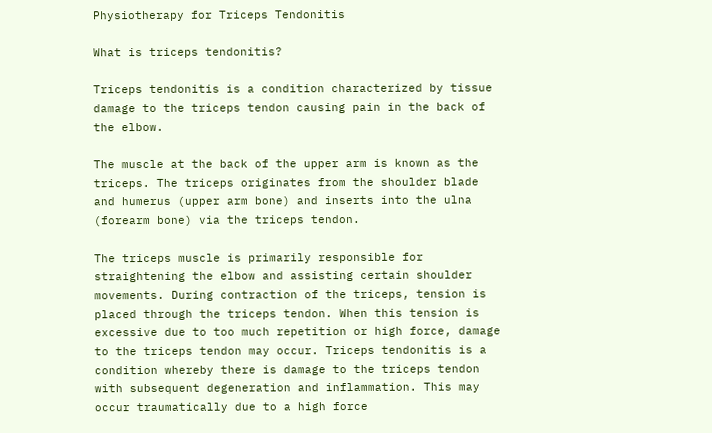Physiotherapy for Triceps Tendonitis

What is triceps tendonitis?

Triceps tendonitis is a condition characterized by tissue damage to the triceps tendon causing pain in the back of the elbow.

The muscle at the back of the upper arm is known as the triceps. The triceps originates from the shoulder blade and humerus (upper arm bone) and inserts into the ulna (forearm bone) via the triceps tendon.

The triceps muscle is primarily responsible for straightening the elbow and assisting certain shoulder movements. During contraction of the triceps, tension is placed through the triceps tendon. When this tension is excessive due to too much repetition or high force, damage to the triceps tendon may occur. Triceps tendonitis is a condition whereby there is damage to the triceps tendon with subsequent degeneration and inflammation. This may occur traumatically due to a high force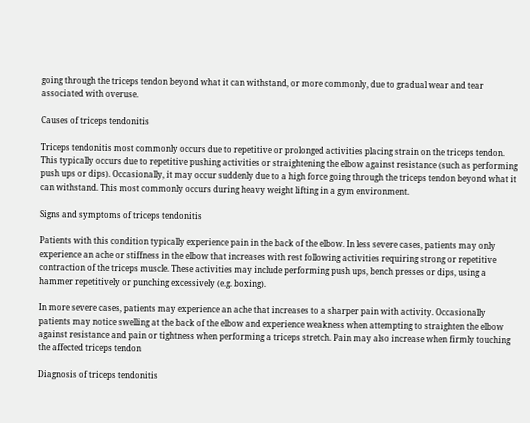going through the triceps tendon beyond what it can withstand, or more commonly, due to gradual wear and tear associated with overuse.

Causes of triceps tendonitis

Triceps tendonitis most commonly occurs due to repetitive or prolonged activities placing strain on the triceps tendon. This typically occurs due to repetitive pushing activities or straightening the elbow against resistance (such as performing push ups or dips). Occasionally, it may occur suddenly due to a high force going through the triceps tendon beyond what it can withstand. This most commonly occurs during heavy weight lifting in a gym environment.

Signs and symptoms of triceps tendonitis

Patients with this condition typically experience pain in the back of the elbow. In less severe cases, patients may only experience an ache or stiffness in the elbow that increases with rest following activities requiring strong or repetitive contraction of the triceps muscle. These activities may include performing push ups, bench presses or dips, using a hammer repetitively or punching excessively (e.g. boxing).

In more severe cases, patients may experience an ache that increases to a sharper pain with activity. Occasionally patients may notice swelling at the back of the elbow and experience weakness when attempting to straighten the elbow against resistance and pain or tightness when performing a triceps stretch. Pain may also increase when firmly touching the affected triceps tendon

Diagnosis of triceps tendonitis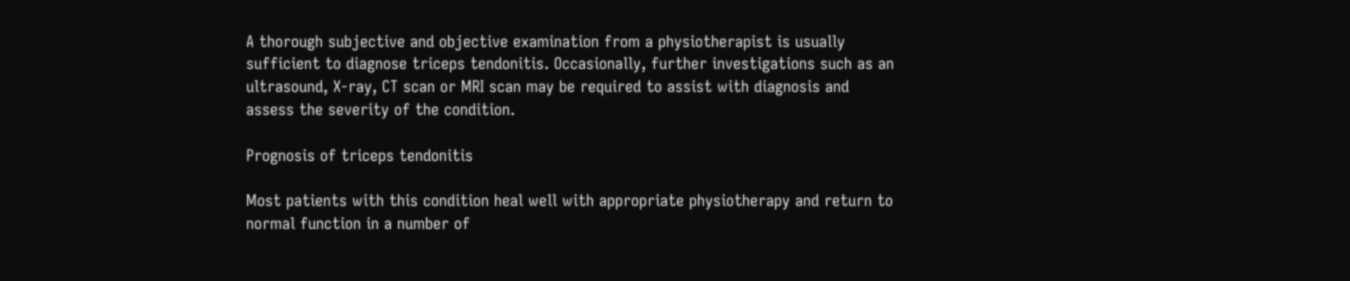A thorough subjective and objective examination from a physiotherapist is usually sufficient to diagnose triceps tendonitis. Occasionally, further investigations such as an ultrasound, X-ray, CT scan or MRI scan may be required to assist with diagnosis and assess the severity of the condition.

Prognosis of triceps tendonitis

Most patients with this condition heal well with appropriate physiotherapy and return to normal function in a number of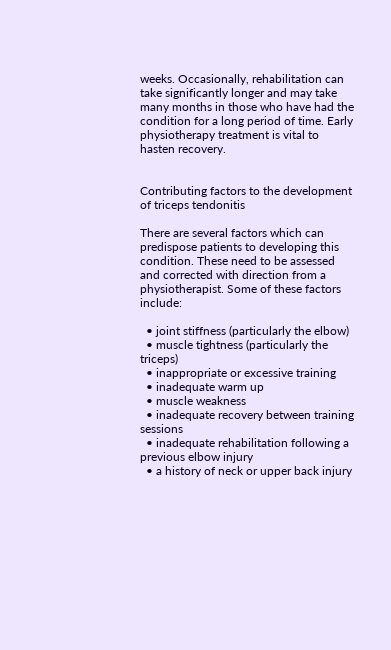weeks. Occasionally, rehabilitation can take significantly longer and may take many months in those who have had the condition for a long period of time. Early physiotherapy treatment is vital to hasten recovery.


Contributing factors to the development of triceps tendonitis

There are several factors which can predispose patients to developing this condition. These need to be assessed and corrected with direction from a physiotherapist. Some of these factors include:

  • joint stiffness (particularly the elbow)
  • muscle tightness (particularly the triceps)
  • inappropriate or excessive training
  • inadequate warm up
  • muscle weakness
  • inadequate recovery between training sessions
  • inadequate rehabilitation following a previous elbow injury
  • a history of neck or upper back injury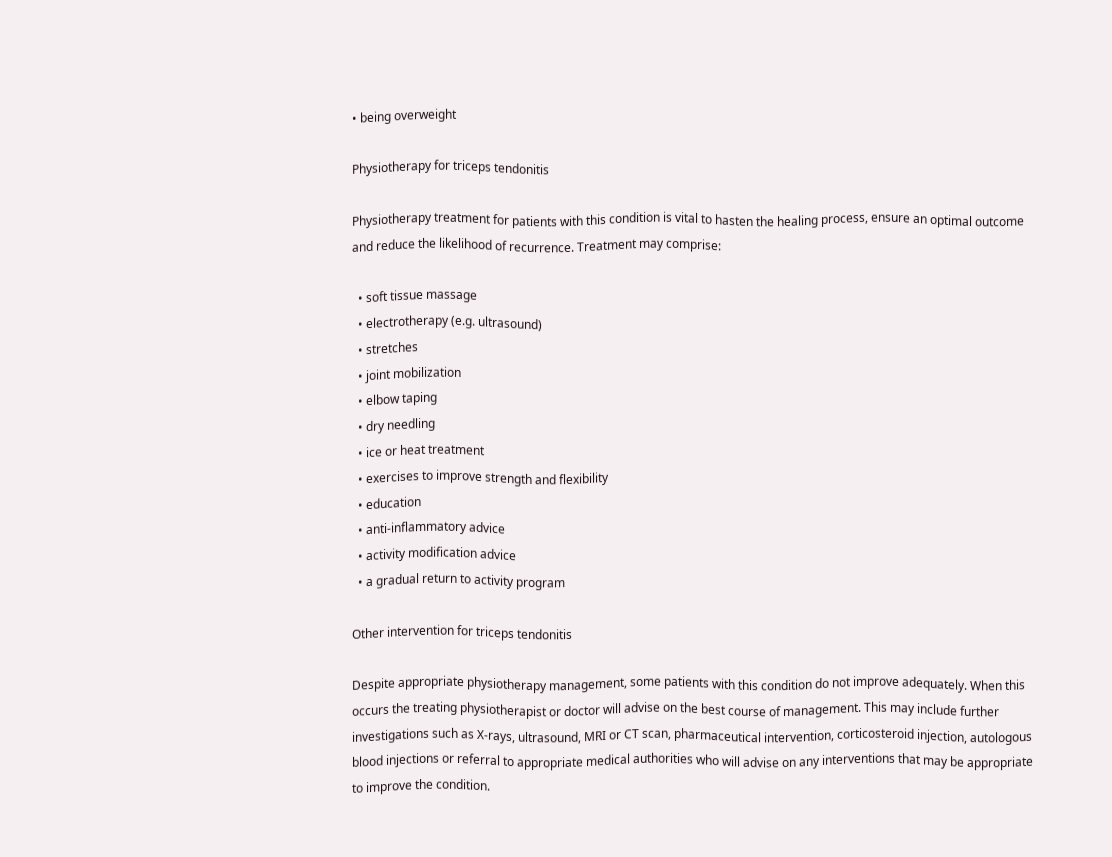• being overweight

Physiotherapy for triceps tendonitis

Physiotherapy treatment for patients with this condition is vital to hasten the healing process, ensure an optimal outcome and reduce the likelihood of recurrence. Treatment may comprise:

  • soft tissue massage
  • electrotherapy (e.g. ultrasound)
  • stretches
  • joint mobilization
  • elbow taping
  • dry needling
  • ice or heat treatment
  • exercises to improve strength and flexibility
  • education
  • anti-inflammatory advice
  • activity modification advice
  • a gradual return to activity program

Other intervention for triceps tendonitis

Despite appropriate physiotherapy management, some patients with this condition do not improve adequately. When this occurs the treating physiotherapist or doctor will advise on the best course of management. This may include further investigations such as X-rays, ultrasound, MRI or CT scan, pharmaceutical intervention, corticosteroid injection, autologous blood injections or referral to appropriate medical authorities who will advise on any interventions that may be appropriate to improve the condition.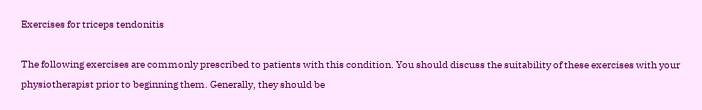Exercises for triceps tendonitis

The following exercises are commonly prescribed to patients with this condition. You should discuss the suitability of these exercises with your physiotherapist prior to beginning them. Generally, they should be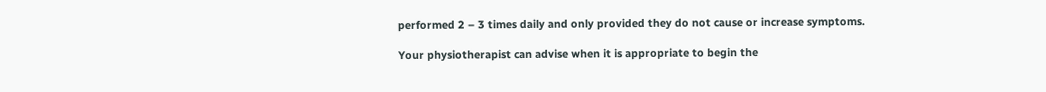performed 2 – 3 times daily and only provided they do not cause or increase symptoms.

Your physiotherapist can advise when it is appropriate to begin the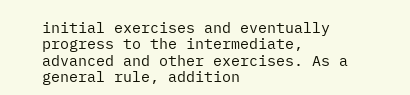initial exercises and eventually progress to the intermediate, advanced and other exercises. As a general rule, addition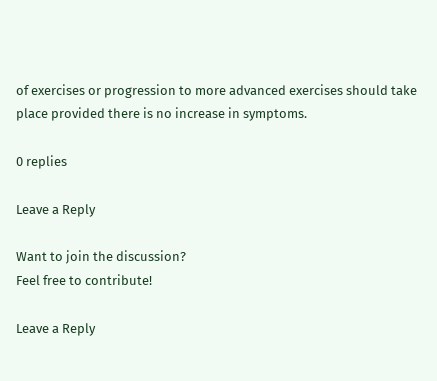of exercises or progression to more advanced exercises should take place provided there is no increase in symptoms.

0 replies

Leave a Reply

Want to join the discussion?
Feel free to contribute!

Leave a Reply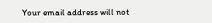Your email address will not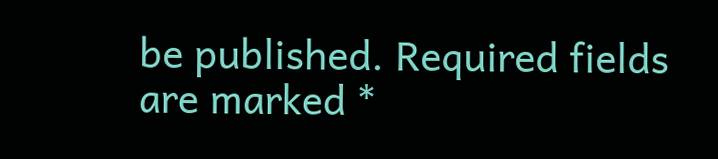be published. Required fields are marked *